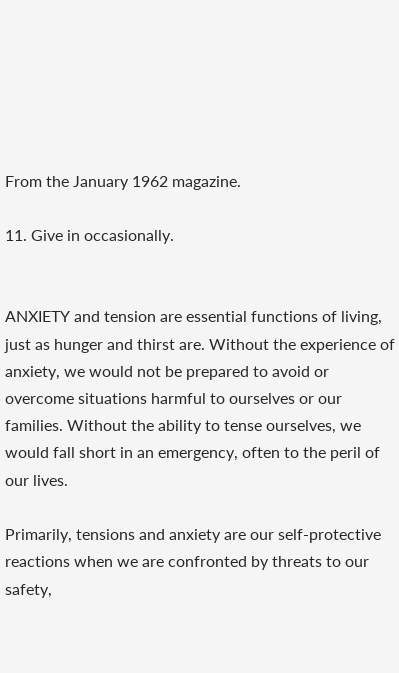From the January 1962 magazine.

11. Give in occasionally.


ANXIETY and tension are essential functions of living, just as hunger and thirst are. Without the experience of anxiety, we would not be prepared to avoid or overcome situations harmful to ourselves or our families. Without the ability to tense ourselves, we would fall short in an emergency, often to the peril of our lives.

Primarily, tensions and anxiety are our self-protective reactions when we are confronted by threats to our safety,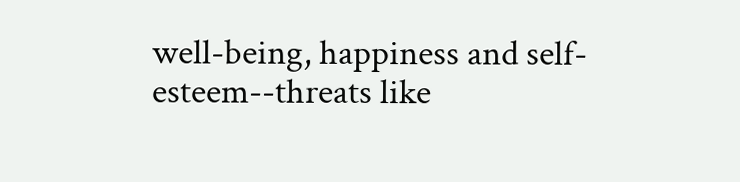well-being, happiness and self-esteem--threats like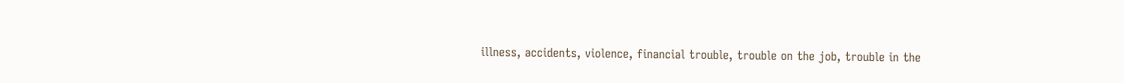illness, accidents, violence, financial trouble, trouble on the job, trouble in the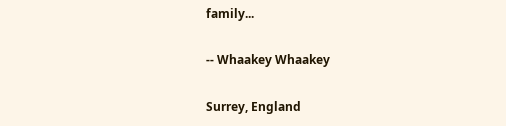family...

-- Whaakey Whaakey

Surrey, England